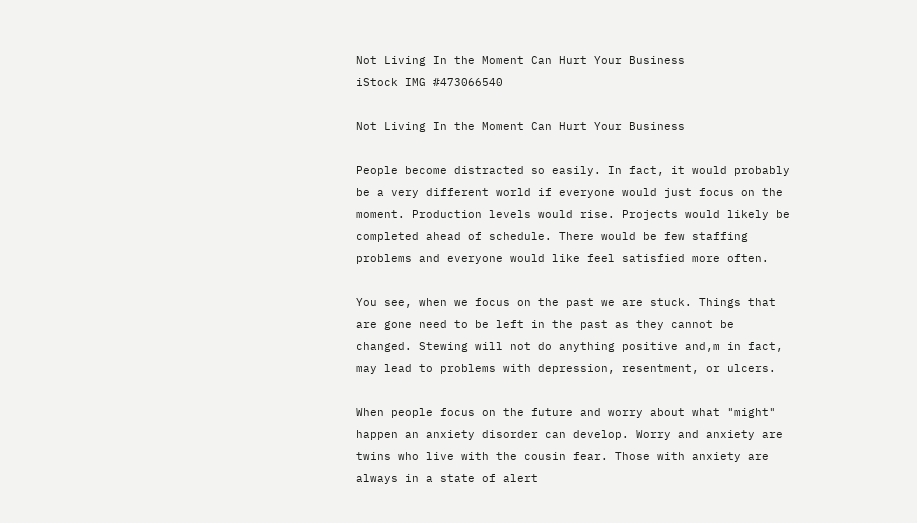Not Living In the Moment Can Hurt Your Business
iStock IMG #473066540

Not Living In the Moment Can Hurt Your Business

People become distracted so easily. In fact, it would probably be a very different world if everyone would just focus on the moment. Production levels would rise. Projects would likely be completed ahead of schedule. There would be few staffing problems and everyone would like feel satisfied more often.

You see, when we focus on the past we are stuck. Things that are gone need to be left in the past as they cannot be changed. Stewing will not do anything positive and,m in fact, may lead to problems with depression, resentment, or ulcers.

When people focus on the future and worry about what "might" happen an anxiety disorder can develop. Worry and anxiety are twins who live with the cousin fear. Those with anxiety are always in a state of alert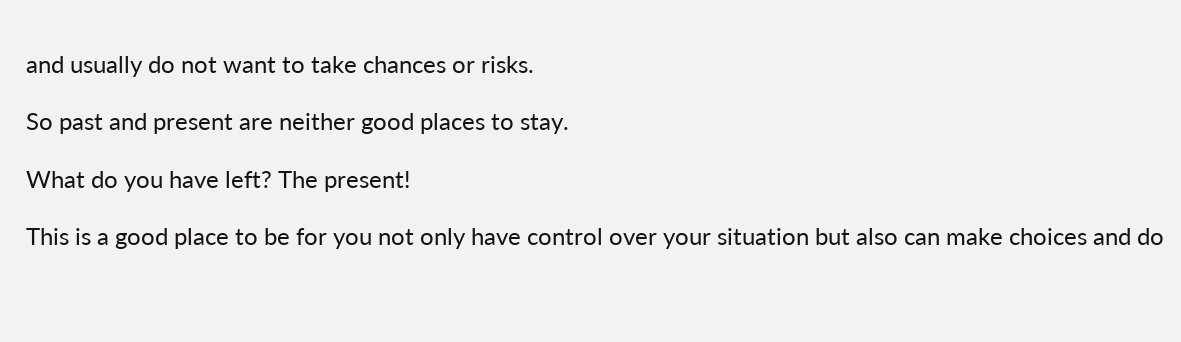and usually do not want to take chances or risks.

So past and present are neither good places to stay.

What do you have left? The present!

This is a good place to be for you not only have control over your situation but also can make choices and do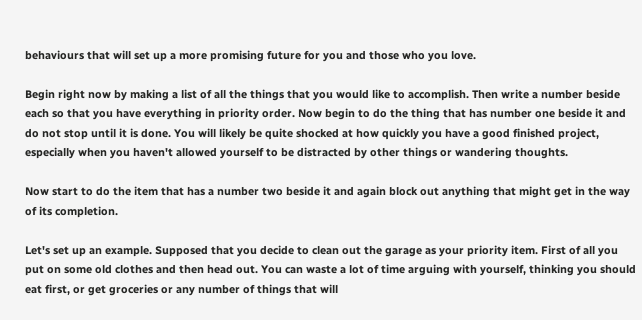behaviours that will set up a more promising future for you and those who you love.

Begin right now by making a list of all the things that you would like to accomplish. Then write a number beside each so that you have everything in priority order. Now begin to do the thing that has number one beside it and do not stop until it is done. You will likely be quite shocked at how quickly you have a good finished project, especially when you haven't allowed yourself to be distracted by other things or wandering thoughts.

Now start to do the item that has a number two beside it and again block out anything that might get in the way of its completion.

Let's set up an example. Supposed that you decide to clean out the garage as your priority item. First of all you put on some old clothes and then head out. You can waste a lot of time arguing with yourself, thinking you should eat first, or get groceries or any number of things that will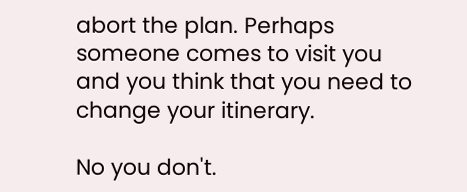abort the plan. Perhaps someone comes to visit you and you think that you need to change your itinerary.

No you don't.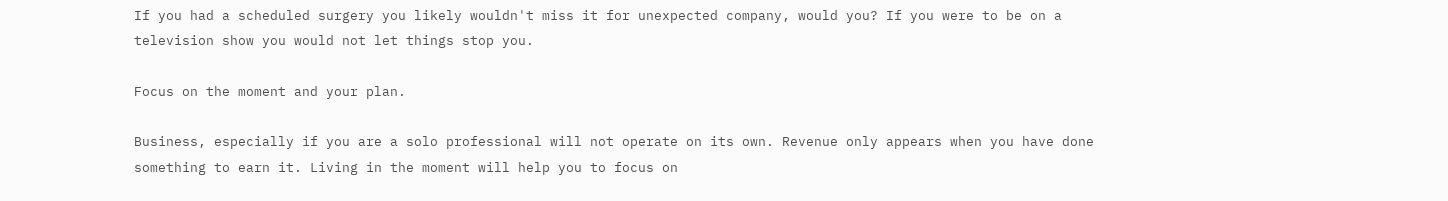If you had a scheduled surgery you likely wouldn't miss it for unexpected company, would you? If you were to be on a television show you would not let things stop you.

Focus on the moment and your plan.

Business, especially if you are a solo professional will not operate on its own. Revenue only appears when you have done something to earn it. Living in the moment will help you to focus on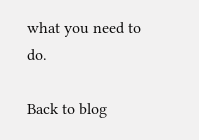what you need to do.

Back to blog